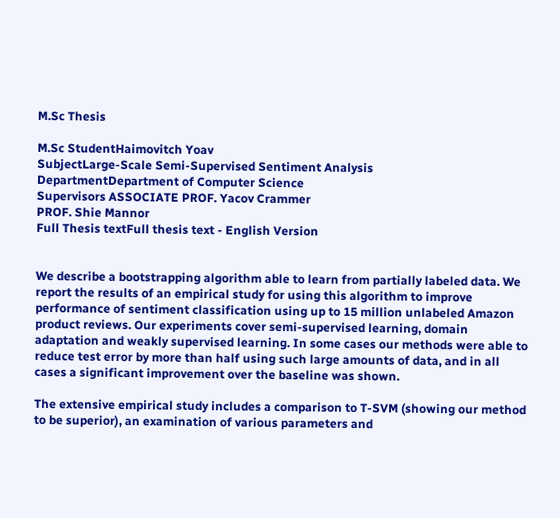M.Sc Thesis

M.Sc StudentHaimovitch Yoav
SubjectLarge-Scale Semi-Supervised Sentiment Analysis
DepartmentDepartment of Computer Science
Supervisors ASSOCIATE PROF. Yacov Crammer
PROF. Shie Mannor
Full Thesis textFull thesis text - English Version


We describe a bootstrapping algorithm able to learn from partially labeled data. We report the results of an empirical study for using this algorithm to improve performance of sentiment classification using up to 15 million unlabeled Amazon product reviews. Our experiments cover semi-supervised learning, domain adaptation and weakly supervised learning. In some cases our methods were able to reduce test error by more than half using such large amounts of data, and in all cases a significant improvement over the baseline was shown.

The extensive empirical study includes a comparison to T-SVM (showing our method to be superior), an examination of various parameters and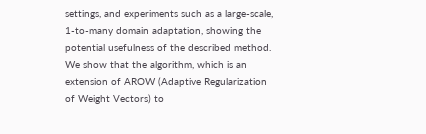settings, and experiments such as a large-scale, 1-to-many domain adaptation, showing the potential usefulness of the described method. We show that the algorithm, which is an extension of AROW (Adaptive Regularization of Weight Vectors) to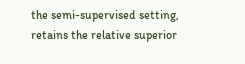the semi-supervised setting, retains the relative superior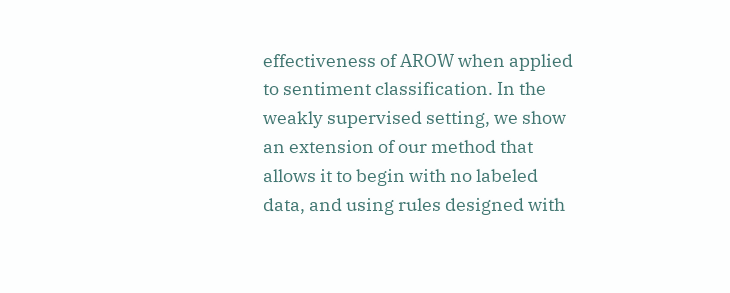effectiveness of AROW when applied to sentiment classification. In the weakly supervised setting, we show an extension of our method that allows it to begin with no labeled data, and using rules designed with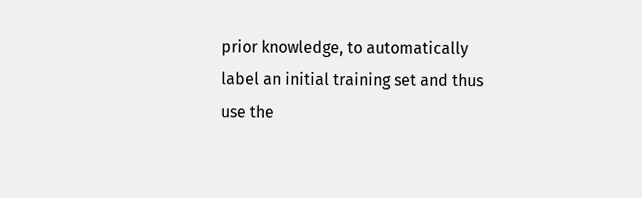prior knowledge, to automatically label an initial training set and thus use the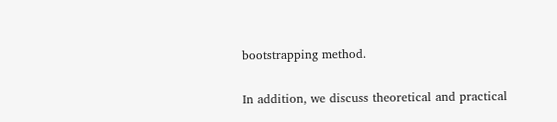bootstrapping method.

In addition, we discuss theoretical and practical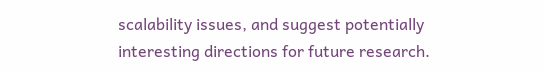scalability issues, and suggest potentially interesting directions for future research.